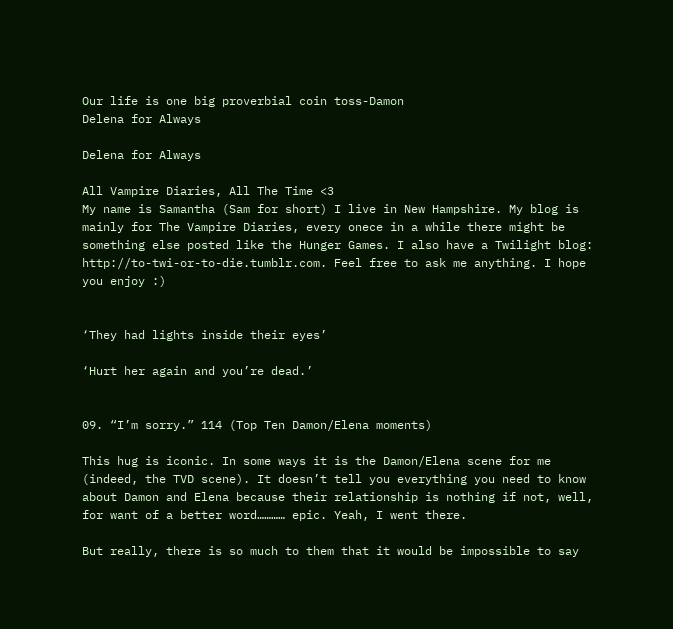Our life is one big proverbial coin toss-Damon
Delena for Always

Delena for Always

All Vampire Diaries, All The Time <3
My name is Samantha (Sam for short) I live in New Hampshire. My blog is mainly for The Vampire Diaries, every onece in a while there might be something else posted like the Hunger Games. I also have a Twilight blog: http://to-twi-or-to-die.tumblr.com. Feel free to ask me anything. I hope you enjoy :)


‘They had lights inside their eyes’

‘Hurt her again and you’re dead.’


09. “I’m sorry.” 114 (Top Ten Damon/Elena moments)

This hug is iconic. In some ways it is the Damon/Elena scene for me (indeed, the TVD scene). It doesn’t tell you everything you need to know about Damon and Elena because their relationship is nothing if not, well, for want of a better word………… epic. Yeah, I went there.

But really, there is so much to them that it would be impossible to say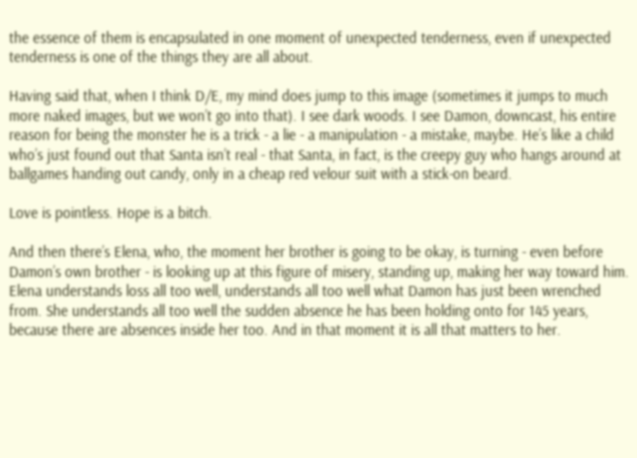the essence of them is encapsulated in one moment of unexpected tenderness, even if unexpected tenderness is one of the things they are all about.

Having said that, when I think D/E, my mind does jump to this image (sometimes it jumps to much more naked images, but we won’t go into that). I see dark woods. I see Damon, downcast, his entire reason for being the monster he is a trick - a lie - a manipulation - a mistake, maybe. He’s like a child who’s just found out that Santa isn’t real - that Santa, in fact, is the creepy guy who hangs around at ballgames handing out candy, only in a cheap red velour suit with a stick-on beard.

Love is pointless. Hope is a bitch.

And then there’s Elena, who, the moment her brother is going to be okay, is turning - even before Damon’s own brother - is looking up at this figure of misery, standing up, making her way toward him. Elena understands loss all too well, understands all too well what Damon has just been wrenched from. She understands all too well the sudden absence he has been holding onto for 145 years, because there are absences inside her too. And in that moment it is all that matters to her.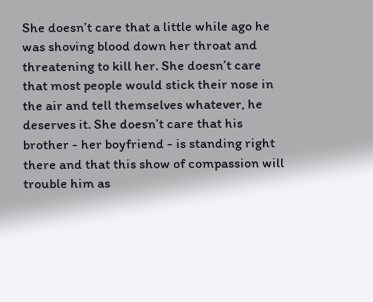She doesn’t care that a little while ago he was shoving blood down her throat and threatening to kill her. She doesn’t care that most people would stick their nose in the air and tell themselves whatever, he deserves it. She doesn’t care that his brother - her boyfriend - is standing right there and that this show of compassion will trouble him as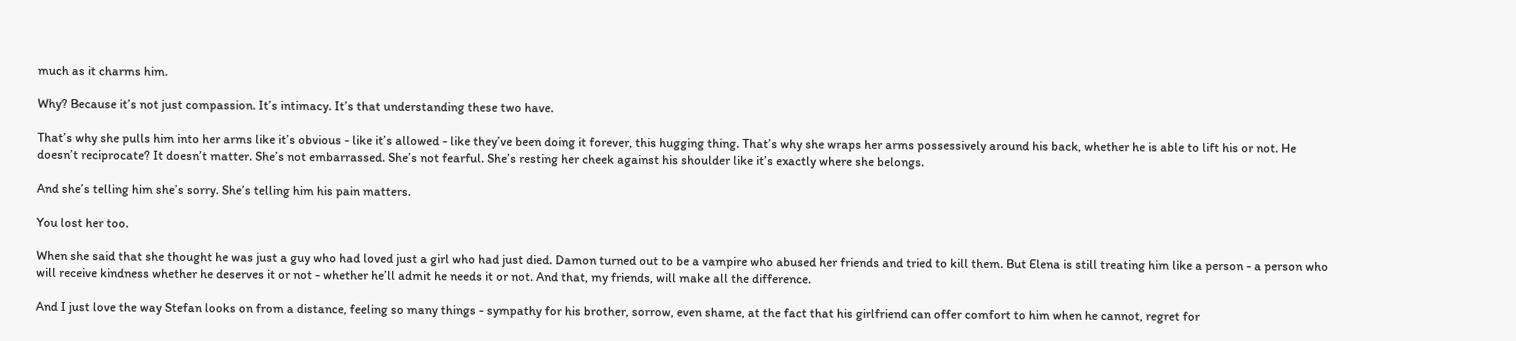much as it charms him.

Why? Because it’s not just compassion. It’s intimacy. It’s that understanding these two have.

That’s why she pulls him into her arms like it’s obvious - like it’s allowed - like they’ve been doing it forever, this hugging thing. That’s why she wraps her arms possessively around his back, whether he is able to lift his or not. He doesn’t reciprocate? It doesn’t matter. She’s not embarrassed. She’s not fearful. She’s resting her cheek against his shoulder like it’s exactly where she belongs.

And she’s telling him she’s sorry. She’s telling him his pain matters.

You lost her too.

When she said that she thought he was just a guy who had loved just a girl who had just died. Damon turned out to be a vampire who abused her friends and tried to kill them. But Elena is still treating him like a person - a person who will receive kindness whether he deserves it or not - whether he’ll admit he needs it or not. And that, my friends, will make all the difference.

And I just love the way Stefan looks on from a distance, feeling so many things - sympathy for his brother, sorrow, even shame, at the fact that his girlfriend can offer comfort to him when he cannot, regret for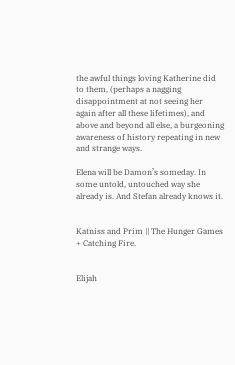the awful things loving Katherine did to them, (perhaps a nagging disappointment at not seeing her again after all these lifetimes), and above and beyond all else, a burgeoning awareness of history repeating in new and strange ways.

Elena will be Damon’s someday. In some untold, untouched way she already is. And Stefan already knows it.


Katniss and Prim || The Hunger Games + Catching Fire.


Elijah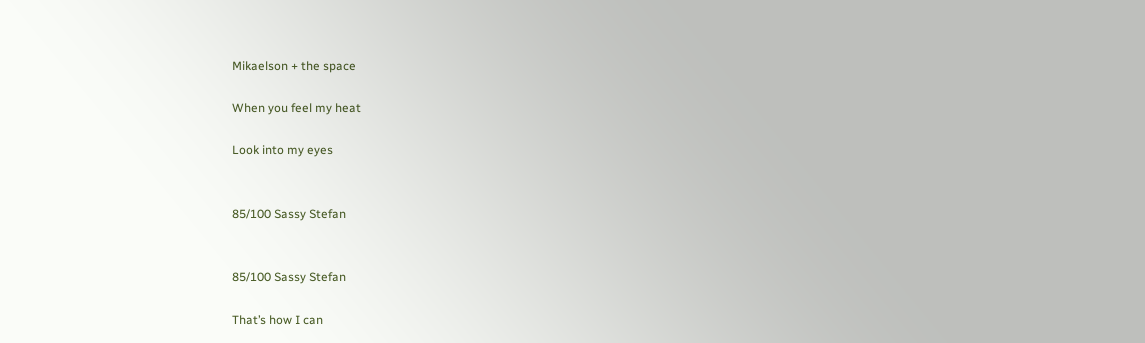Mikaelson + the space

When you feel my heat

Look into my eyes


85/100 Sassy Stefan


85/100 Sassy Stefan

That’s how I can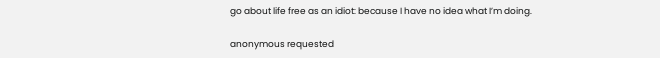go about life free as an idiot: because I have no idea what I’m doing.

anonymous requested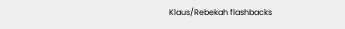Klaus/Rebekah flashbacks